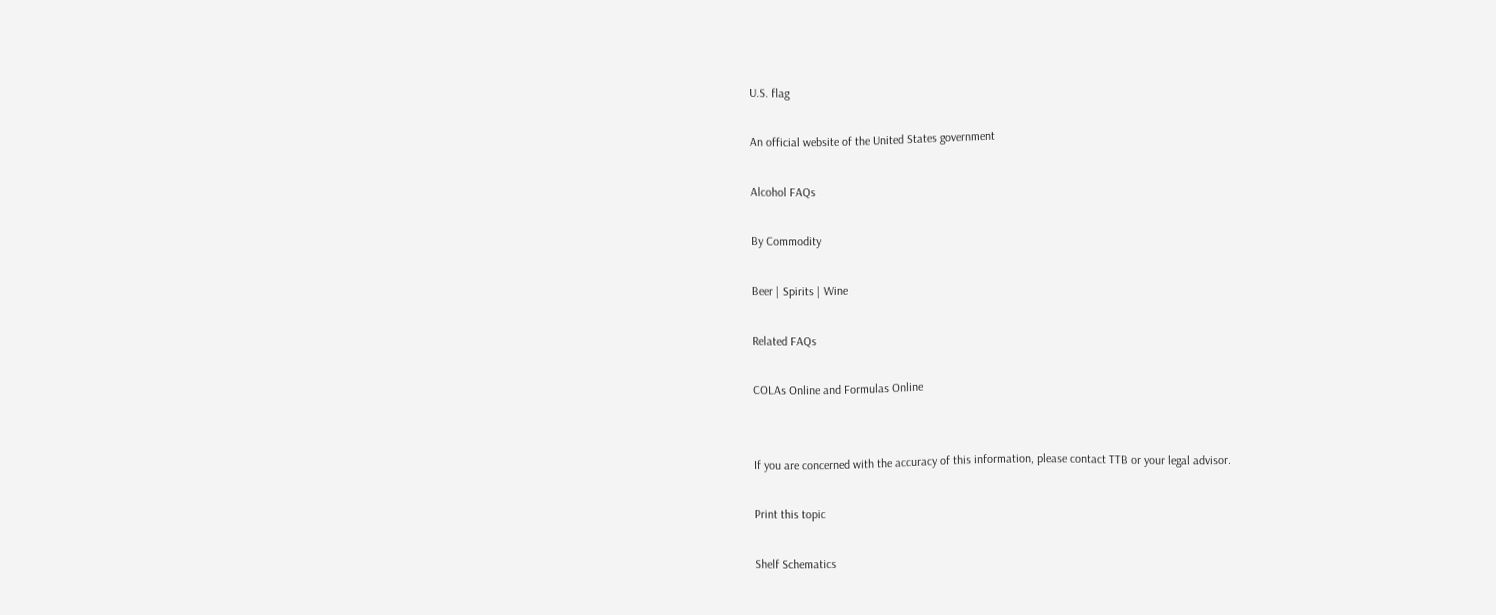U.S. flag

An official website of the United States government

Alcohol FAQs

By Commodity

Beer | Spirits | Wine

Related FAQs

COLAs Online and Formulas Online


If you are concerned with the accuracy of this information, please contact TTB or your legal advisor.

Print this topic

Shelf Schematics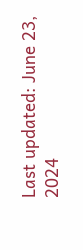Last updated: June 23, 2024